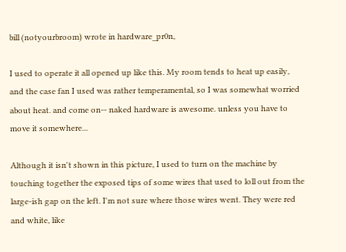bill (notyourbroom) wrote in hardware_pr0n,

I used to operate it all opened up like this. My room tends to heat up easily, and the case fan I used was rather temperamental, so I was somewhat worried about heat. and come on-- naked hardware is awesome. unless you have to move it somewhere...

Although it isn't shown in this picture, I used to turn on the machine by touching together the exposed tips of some wires that used to loll out from the large-ish gap on the left. I'm not sure where those wires went. They were red and white, like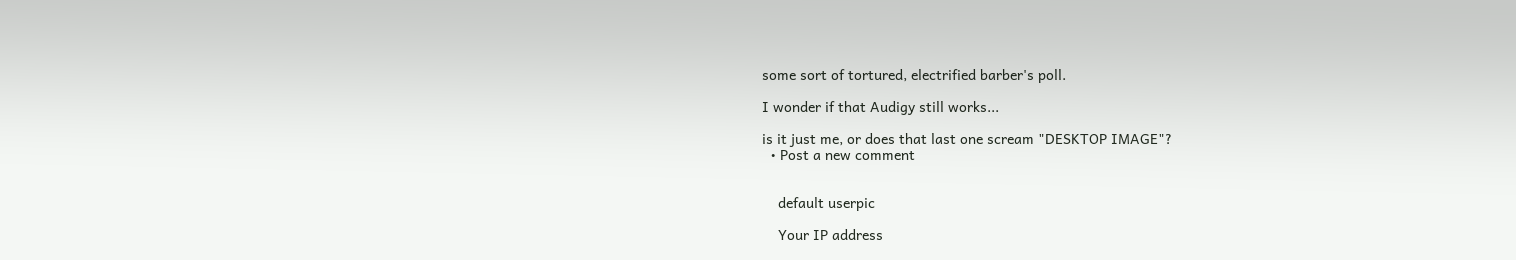some sort of tortured, electrified barber's poll.

I wonder if that Audigy still works...

is it just me, or does that last one scream "DESKTOP IMAGE"?
  • Post a new comment


    default userpic

    Your IP address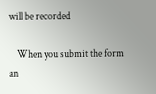will be recorded

    When you submit the form an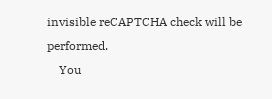invisible reCAPTCHA check will be performed.
    You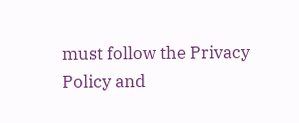must follow the Privacy Policy and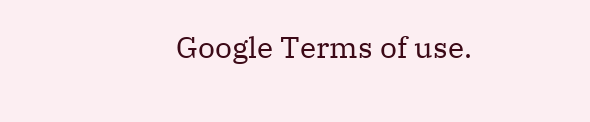Google Terms of use.